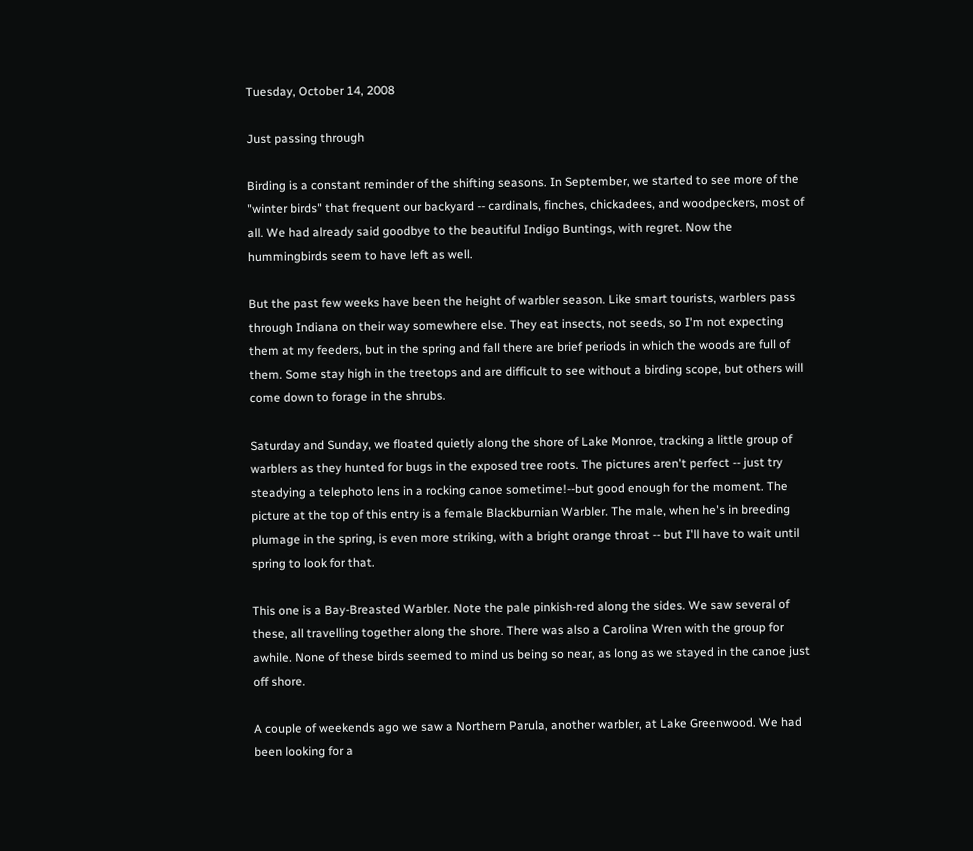Tuesday, October 14, 2008

Just passing through

Birding is a constant reminder of the shifting seasons. In September, we started to see more of the "winter birds" that frequent our backyard -- cardinals, finches, chickadees, and woodpeckers, most of all. We had already said goodbye to the beautiful Indigo Buntings, with regret. Now the hummingbirds seem to have left as well.

But the past few weeks have been the height of warbler season. Like smart tourists, warblers pass through Indiana on their way somewhere else. They eat insects, not seeds, so I'm not expecting them at my feeders, but in the spring and fall there are brief periods in which the woods are full of them. Some stay high in the treetops and are difficult to see without a birding scope, but others will come down to forage in the shrubs.

Saturday and Sunday, we floated quietly along the shore of Lake Monroe, tracking a little group of warblers as they hunted for bugs in the exposed tree roots. The pictures aren't perfect -- just try steadying a telephoto lens in a rocking canoe sometime!--but good enough for the moment. The picture at the top of this entry is a female Blackburnian Warbler. The male, when he's in breeding plumage in the spring, is even more striking, with a bright orange throat -- but I'll have to wait until spring to look for that.

This one is a Bay-Breasted Warbler. Note the pale pinkish-red along the sides. We saw several of these, all travelling together along the shore. There was also a Carolina Wren with the group for awhile. None of these birds seemed to mind us being so near, as long as we stayed in the canoe just off shore.

A couple of weekends ago we saw a Northern Parula, another warbler, at Lake Greenwood. We had been looking for a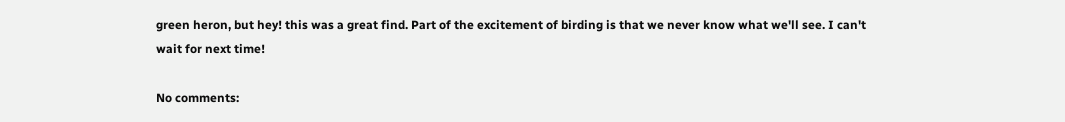green heron, but hey! this was a great find. Part of the excitement of birding is that we never know what we'll see. I can't wait for next time!

No comments: